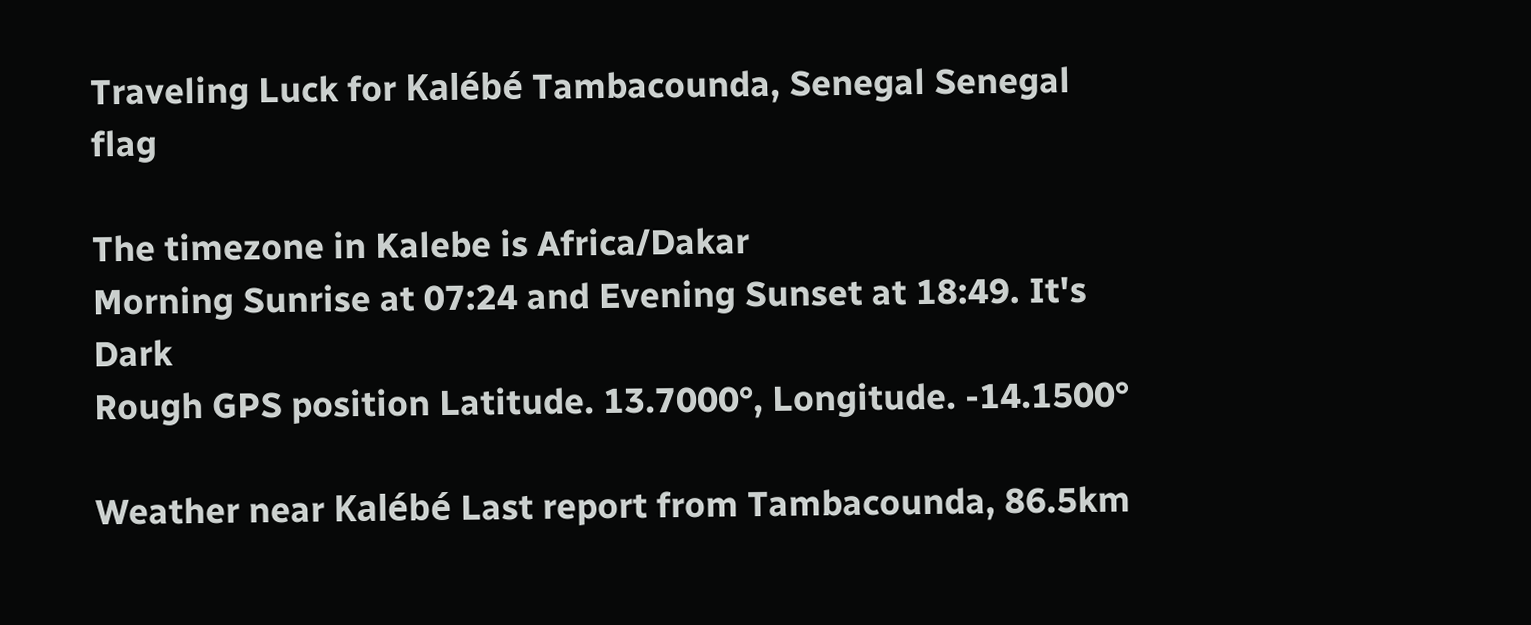Traveling Luck for Kalébé Tambacounda, Senegal Senegal flag

The timezone in Kalebe is Africa/Dakar
Morning Sunrise at 07:24 and Evening Sunset at 18:49. It's Dark
Rough GPS position Latitude. 13.7000°, Longitude. -14.1500°

Weather near Kalébé Last report from Tambacounda, 86.5km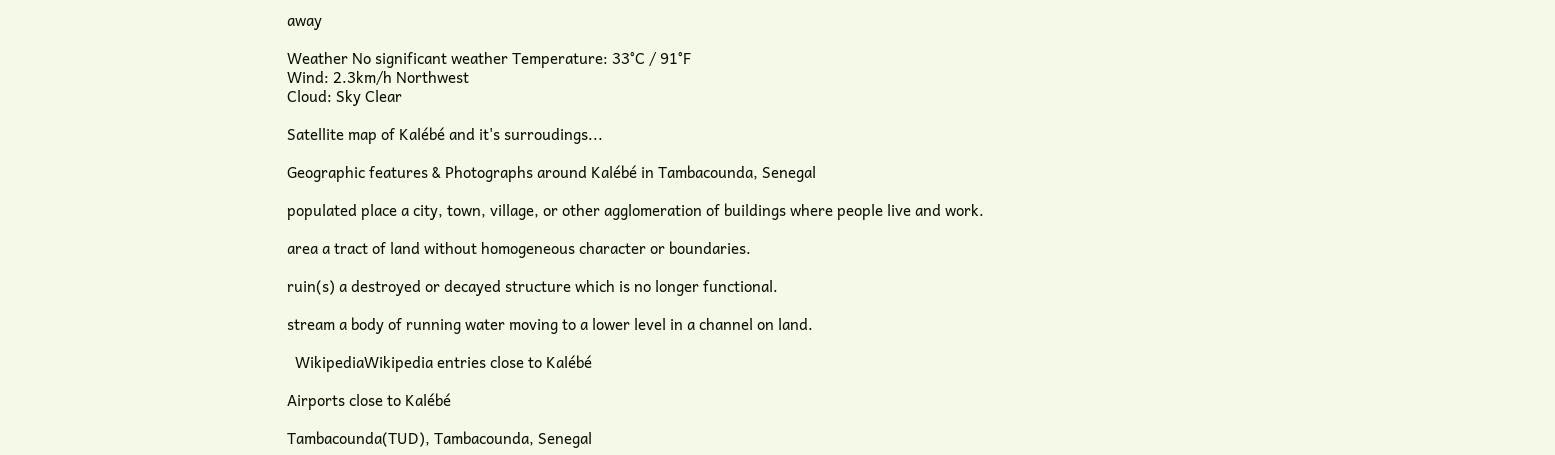away

Weather No significant weather Temperature: 33°C / 91°F
Wind: 2.3km/h Northwest
Cloud: Sky Clear

Satellite map of Kalébé and it's surroudings...

Geographic features & Photographs around Kalébé in Tambacounda, Senegal

populated place a city, town, village, or other agglomeration of buildings where people live and work.

area a tract of land without homogeneous character or boundaries.

ruin(s) a destroyed or decayed structure which is no longer functional.

stream a body of running water moving to a lower level in a channel on land.

  WikipediaWikipedia entries close to Kalébé

Airports close to Kalébé

Tambacounda(TUD), Tambacounda, Senegal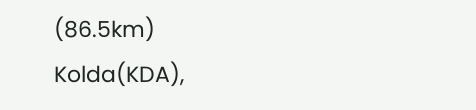(86.5km)
Kolda(KDA),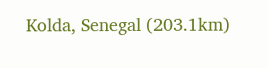Kolda, Senegal (203.1km)